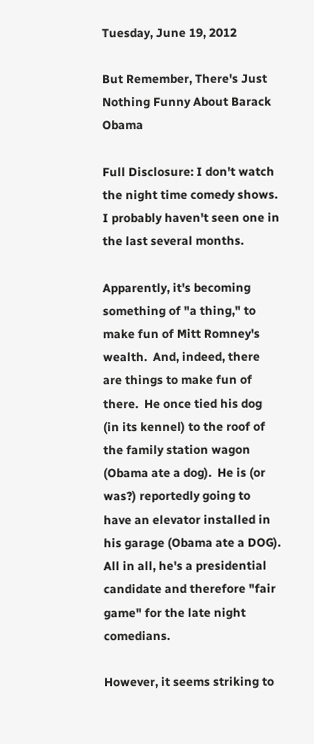Tuesday, June 19, 2012

But Remember, There's Just Nothing Funny About Barack Obama

Full Disclosure: I don't watch the night time comedy shows.  I probably haven't seen one in the last several months.

Apparently, it's becoming something of "a thing," to make fun of Mitt Romney's wealth.  And, indeed, there are things to make fun of there.  He once tied his dog (in its kennel) to the roof of the family station wagon (Obama ate a dog).  He is (or was?) reportedly going to have an elevator installed in his garage (Obama ate a DOG).  All in all, he's a presidential candidate and therefore "fair game" for the late night comedians.

However, it seems striking to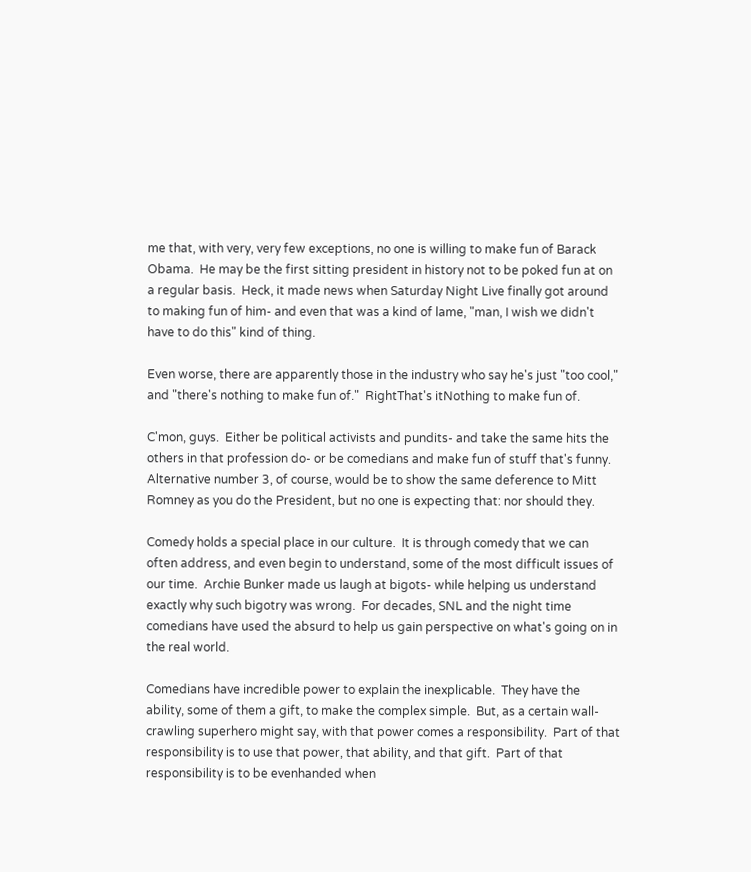me that, with very, very few exceptions, no one is willing to make fun of Barack Obama.  He may be the first sitting president in history not to be poked fun at on a regular basis.  Heck, it made news when Saturday Night Live finally got around to making fun of him- and even that was a kind of lame, "man, I wish we didn't have to do this" kind of thing.

Even worse, there are apparently those in the industry who say he's just "too cool," and "there's nothing to make fun of."  RightThat's itNothing to make fun of.

C'mon, guys.  Either be political activists and pundits- and take the same hits the others in that profession do- or be comedians and make fun of stuff that's funny.   Alternative number 3, of course, would be to show the same deference to Mitt Romney as you do the President, but no one is expecting that: nor should they.

Comedy holds a special place in our culture.  It is through comedy that we can often address, and even begin to understand, some of the most difficult issues of our time.  Archie Bunker made us laugh at bigots- while helping us understand exactly why such bigotry was wrong.  For decades, SNL and the night time comedians have used the absurd to help us gain perspective on what's going on in the real world.

Comedians have incredible power to explain the inexplicable.  They have the ability, some of them a gift, to make the complex simple.  But, as a certain wall-crawling superhero might say, with that power comes a responsibility.  Part of that responsibility is to use that power, that ability, and that gift.  Part of that responsibility is to be evenhanded when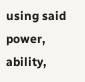using said power, ability,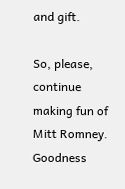and gift.

So, please, continue making fun of Mitt Romney.  Goodness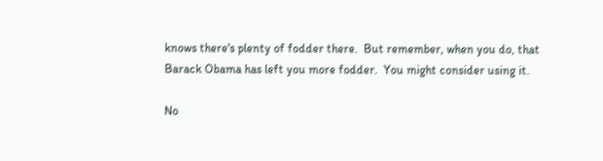knows there's plenty of fodder there.  But remember, when you do, that Barack Obama has left you more fodder.  You might consider using it.

No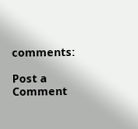comments:

Post a Comment